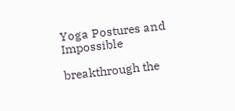Yoga Postures and Impossible

breakthrough the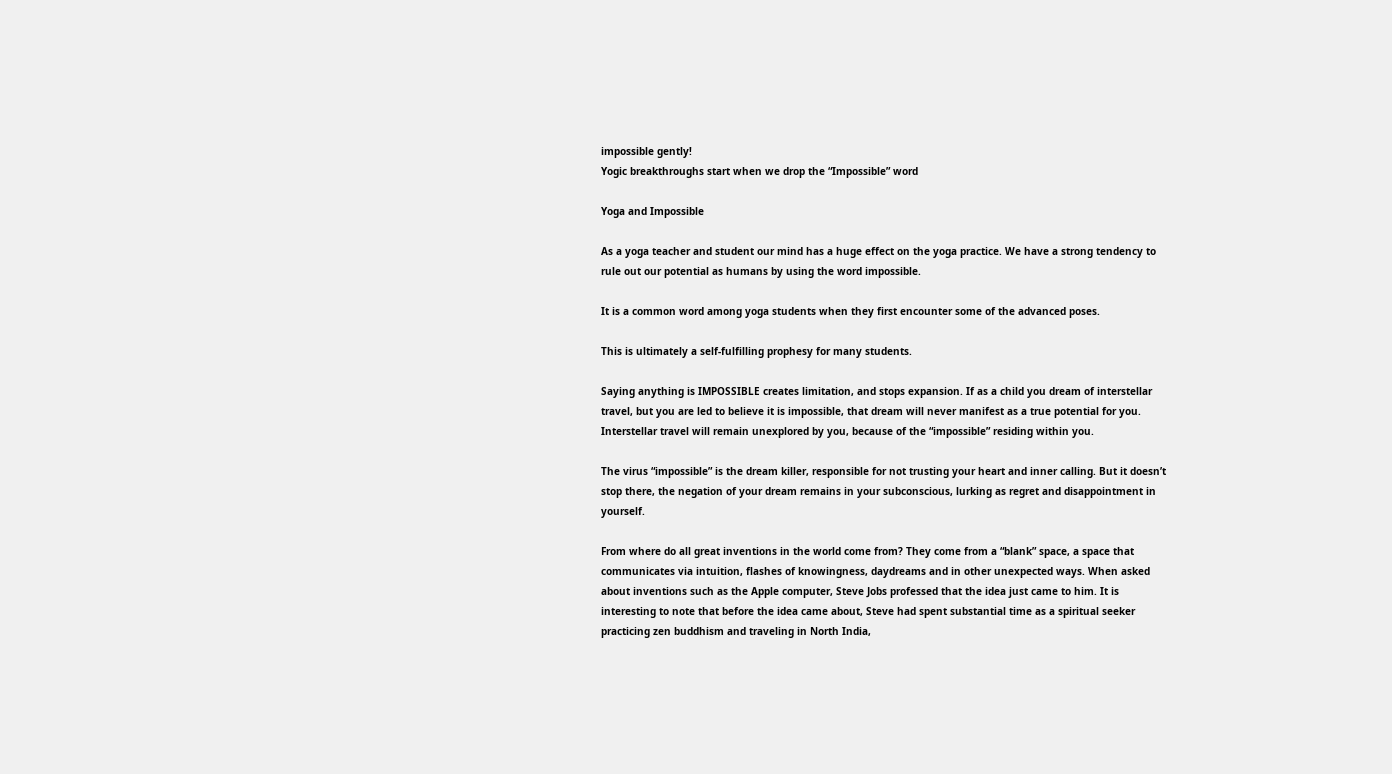impossible gently!
Yogic breakthroughs start when we drop the “Impossible” word

Yoga and Impossible

As a yoga teacher and student our mind has a huge effect on the yoga practice. We have a strong tendency to rule out our potential as humans by using the word impossible.

It is a common word among yoga students when they first encounter some of the advanced poses.

This is ultimately a self-fulfilling prophesy for many students.

Saying anything is IMPOSSIBLE creates limitation, and stops expansion. If as a child you dream of interstellar travel, but you are led to believe it is impossible, that dream will never manifest as a true potential for you. Interstellar travel will remain unexplored by you, because of the “impossible” residing within you.

The virus “impossible” is the dream killer, responsible for not trusting your heart and inner calling. But it doesn’t stop there, the negation of your dream remains in your subconscious, lurking as regret and disappointment in yourself.

From where do all great inventions in the world come from? They come from a “blank” space, a space that communicates via intuition, flashes of knowingness, daydreams and in other unexpected ways. When asked about inventions such as the Apple computer, Steve Jobs professed that the idea just came to him. It is interesting to note that before the idea came about, Steve had spent substantial time as a spiritual seeker practicing zen buddhism and traveling in North India,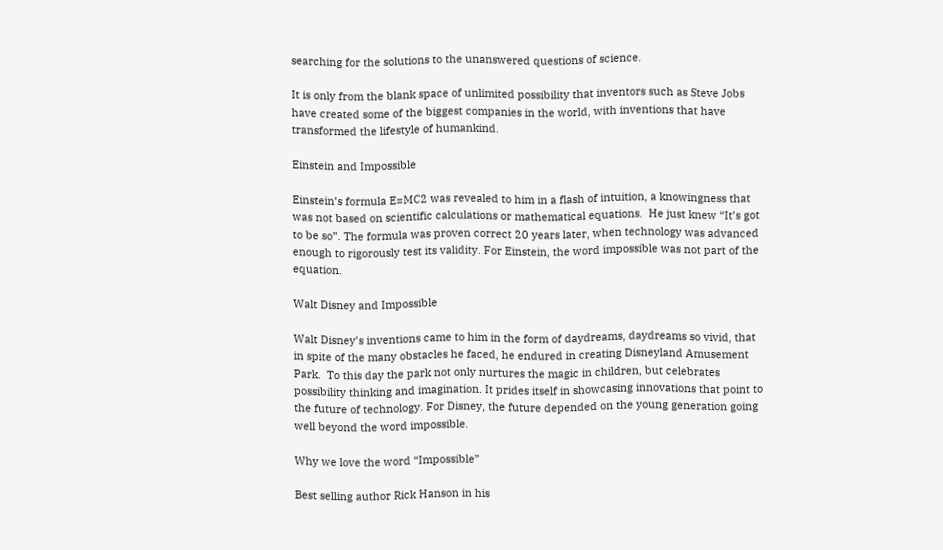searching for the solutions to the unanswered questions of science.

It is only from the blank space of unlimited possibility that inventors such as Steve Jobs have created some of the biggest companies in the world, with inventions that have transformed the lifestyle of humankind.

Einstein and Impossible

Einstein’s formula E=MC2 was revealed to him in a flash of intuition, a knowingness that was not based on scientific calculations or mathematical equations.  He just knew “It’s got to be so”. The formula was proven correct 20 years later, when technology was advanced enough to rigorously test its validity. For Einstein, the word impossible was not part of the equation.

Walt Disney and Impossible

Walt Disney’s inventions came to him in the form of daydreams, daydreams so vivid, that in spite of the many obstacles he faced, he endured in creating Disneyland Amusement Park.  To this day the park not only nurtures the magic in children, but celebrates possibility thinking and imagination. It prides itself in showcasing innovations that point to the future of technology. For Disney, the future depended on the young generation going well beyond the word impossible.

Why we love the word “Impossible”

Best selling author Rick Hanson in his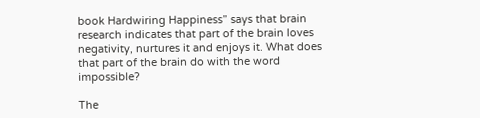book Hardwiring Happiness” says that brain research indicates that part of the brain loves negativity, nurtures it and enjoys it. What does that part of the brain do with the word impossible?

The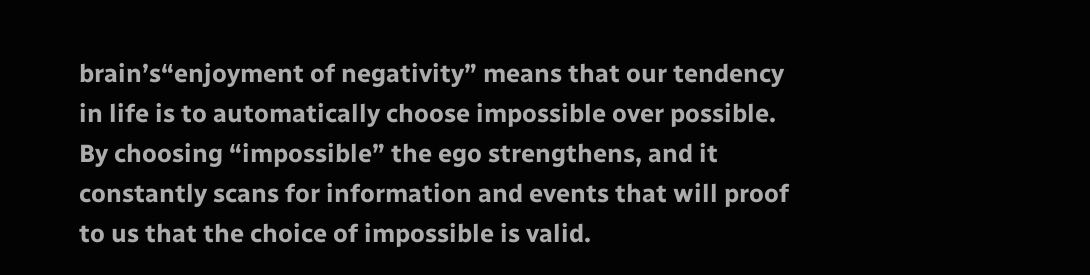brain’s“enjoyment of negativity” means that our tendency in life is to automatically choose impossible over possible.  By choosing “impossible” the ego strengthens, and it constantly scans for information and events that will proof to us that the choice of impossible is valid.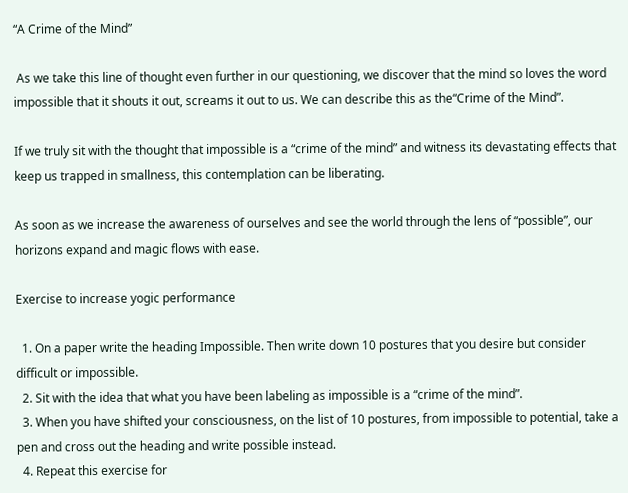“A Crime of the Mind”

 As we take this line of thought even further in our questioning, we discover that the mind so loves the word impossible that it shouts it out, screams it out to us. We can describe this as the“Crime of the Mind”.

If we truly sit with the thought that impossible is a “crime of the mind” and witness its devastating effects that keep us trapped in smallness, this contemplation can be liberating.

As soon as we increase the awareness of ourselves and see the world through the lens of “possible”, our horizons expand and magic flows with ease.

Exercise to increase yogic performance

  1. On a paper write the heading Impossible. Then write down 10 postures that you desire but consider difficult or impossible.
  2. Sit with the idea that what you have been labeling as impossible is a “crime of the mind”.
  3. When you have shifted your consciousness, on the list of 10 postures, from impossible to potential, take a pen and cross out the heading and write possible instead.
  4. Repeat this exercise for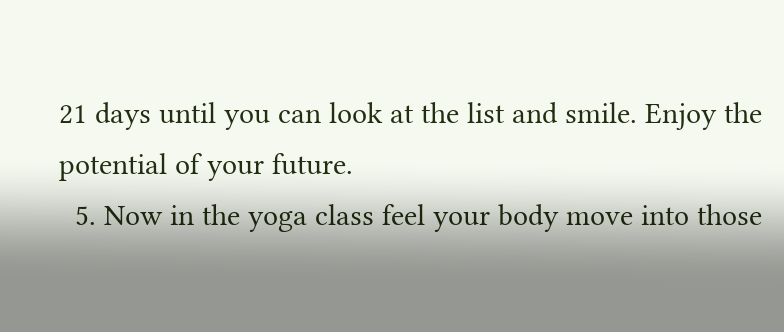21 days until you can look at the list and smile. Enjoy the potential of your future.
  5. Now in the yoga class feel your body move into those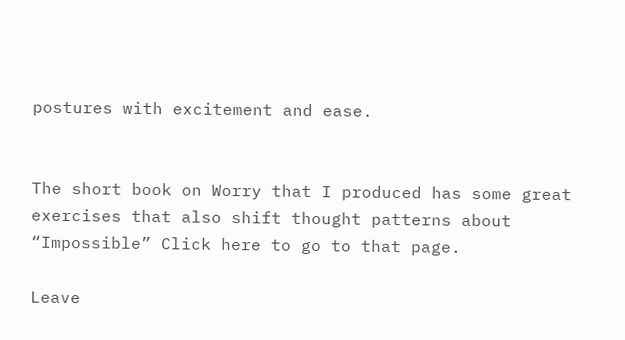postures with excitement and ease.


The short book on Worry that I produced has some great exercises that also shift thought patterns about “Impossible” Click here to go to that page.

Leave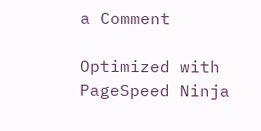a Comment

Optimized with PageSpeed Ninja